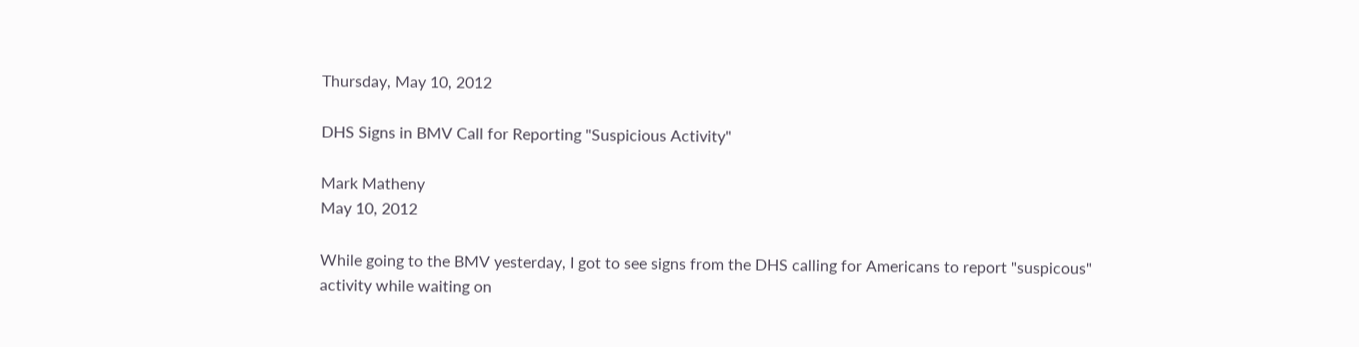Thursday, May 10, 2012

DHS Signs in BMV Call for Reporting "Suspicious Activity"

Mark Matheny
May 10, 2012

While going to the BMV yesterday, I got to see signs from the DHS calling for Americans to report "suspicous" activity while waiting on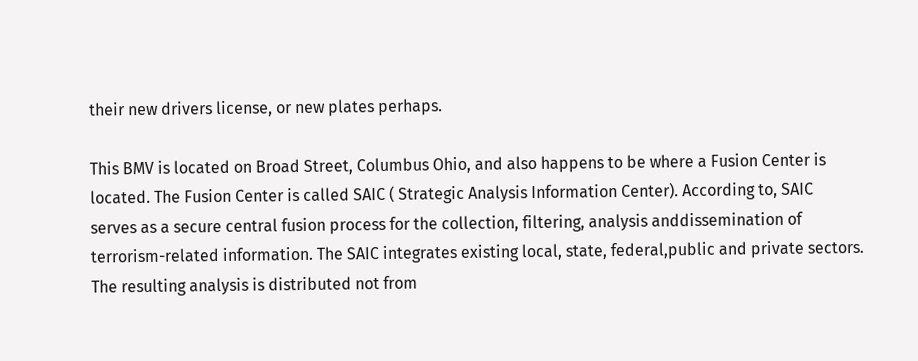their new drivers license, or new plates perhaps.

This BMV is located on Broad Street, Columbus Ohio, and also happens to be where a Fusion Center is located. The Fusion Center is called SAIC ( Strategic Analysis Information Center). According to, SAIC
serves as a secure central fusion process for the collection, filtering, analysis anddissemination of terrorism-related information. The SAIC integrates existing local, state, federal,public and private sectors.
The resulting analysis is distributed not from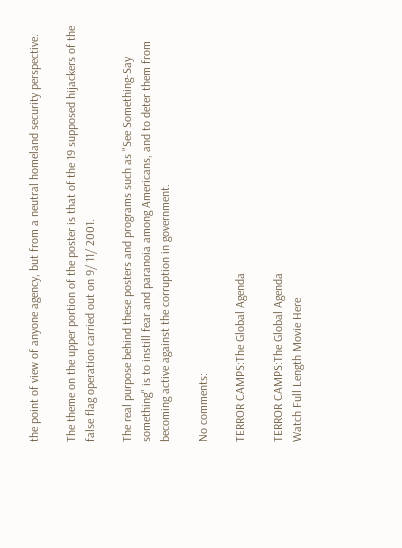the point of view of anyone agency, but from a neutral homeland security perspective.

The theme on the upper portion of the poster is that of the 19 supposed hijackers of the false flag operation carried out on 9/ 11/ 2001.

The real purpose behind these posters and programs such as "See Something-Say something" is to instill fear and paranoia among Americans, and to deter them from becoming active against the corruption in government.

No comments:

TERROR CAMPS:The Global Agenda

TERROR CAMPS:The Global Agenda
Watch Full Length Movie Here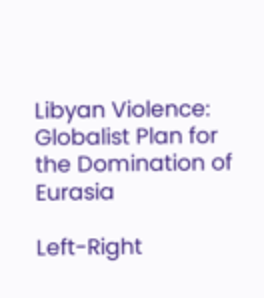Libyan Violence: Globalist Plan for the Domination of Eurasia

Left-Right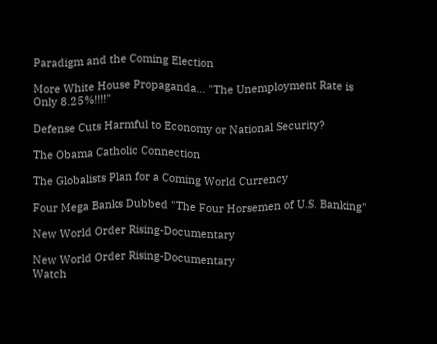Paradigm and the Coming Election

More White House Propaganda... "The Unemployment Rate is Only 8.25%!!!!"

Defense Cuts Harmful to Economy or National Security?

The Obama Catholic Connection

The Globalists Plan for a Coming World Currency

Four Mega Banks Dubbed "The Four Horsemen of U.S. Banking"

New World Order Rising-Documentary

New World Order Rising-Documentary
Watch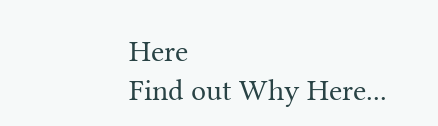Here
Find out Why Here...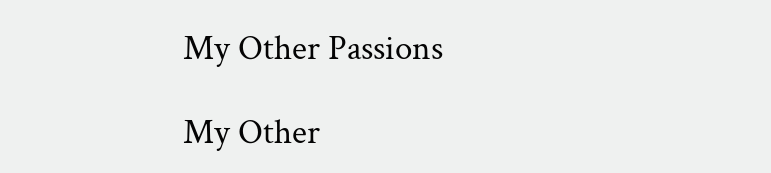My Other Passions

My Other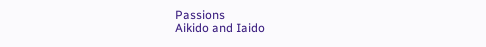Passions
Aikido and Iaido